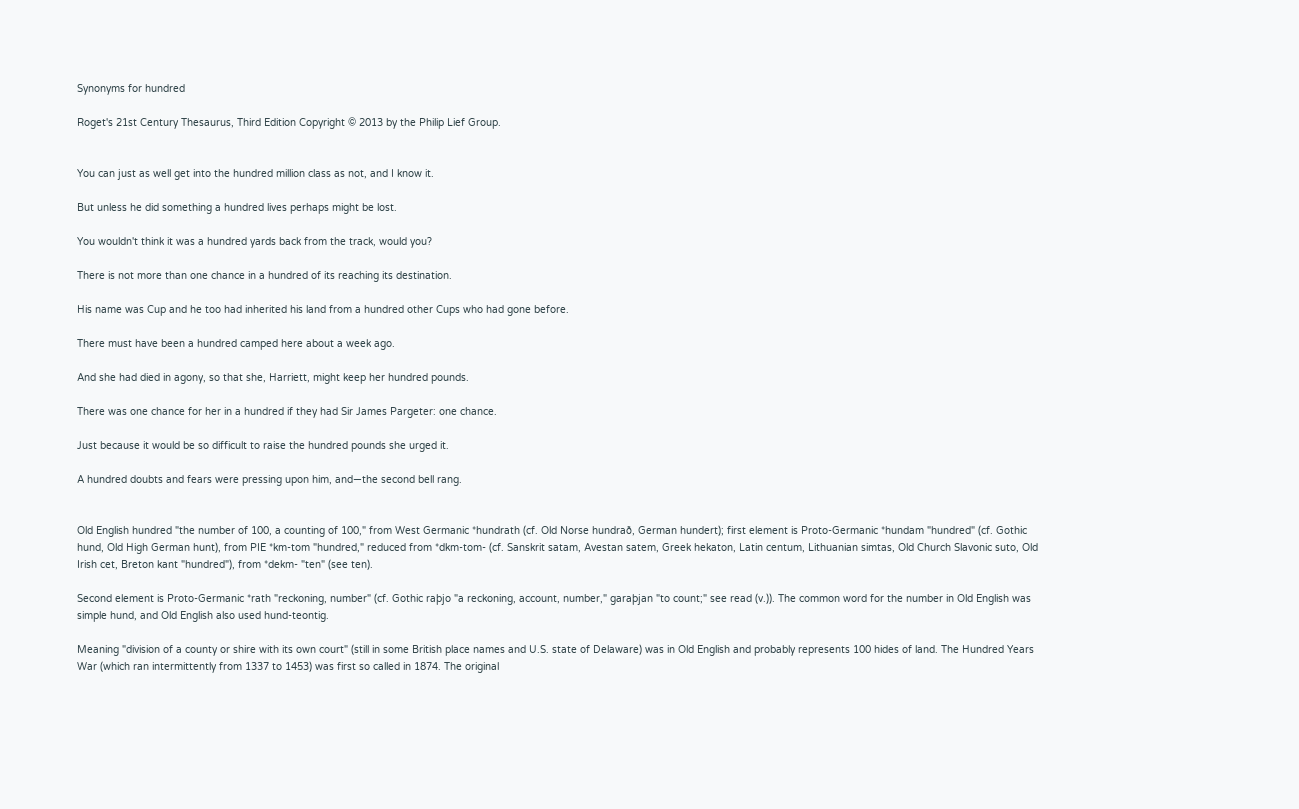Synonyms for hundred

Roget's 21st Century Thesaurus, Third Edition Copyright © 2013 by the Philip Lief Group.


You can just as well get into the hundred million class as not, and I know it.

But unless he did something a hundred lives perhaps might be lost.

You wouldn't think it was a hundred yards back from the track, would you?

There is not more than one chance in a hundred of its reaching its destination.

His name was Cup and he too had inherited his land from a hundred other Cups who had gone before.

There must have been a hundred camped here about a week ago.

And she had died in agony, so that she, Harriett, might keep her hundred pounds.

There was one chance for her in a hundred if they had Sir James Pargeter: one chance.

Just because it would be so difficult to raise the hundred pounds she urged it.

A hundred doubts and fears were pressing upon him, and—the second bell rang.


Old English hundred "the number of 100, a counting of 100," from West Germanic *hundrath (cf. Old Norse hundrað, German hundert); first element is Proto-Germanic *hundam "hundred" (cf. Gothic hund, Old High German hunt), from PIE *km-tom "hundred," reduced from *dkm-tom- (cf. Sanskrit satam, Avestan satem, Greek hekaton, Latin centum, Lithuanian simtas, Old Church Slavonic suto, Old Irish cet, Breton kant "hundred"), from *dekm- "ten" (see ten).

Second element is Proto-Germanic *rath "reckoning, number" (cf. Gothic raþjo "a reckoning, account, number," garaþjan "to count;" see read (v.)). The common word for the number in Old English was simple hund, and Old English also used hund-teontig.

Meaning "division of a county or shire with its own court" (still in some British place names and U.S. state of Delaware) was in Old English and probably represents 100 hides of land. The Hundred Years War (which ran intermittently from 1337 to 1453) was first so called in 1874. The original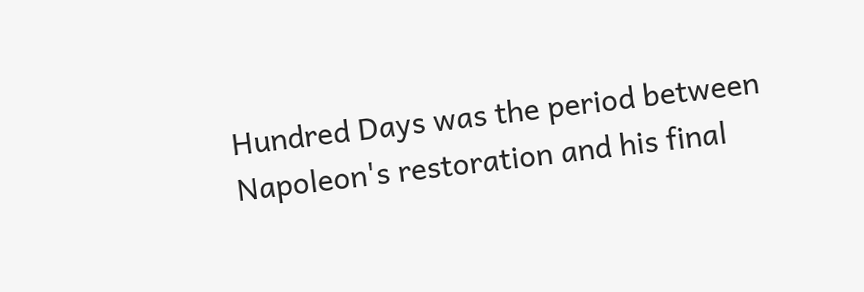Hundred Days was the period between Napoleon's restoration and his final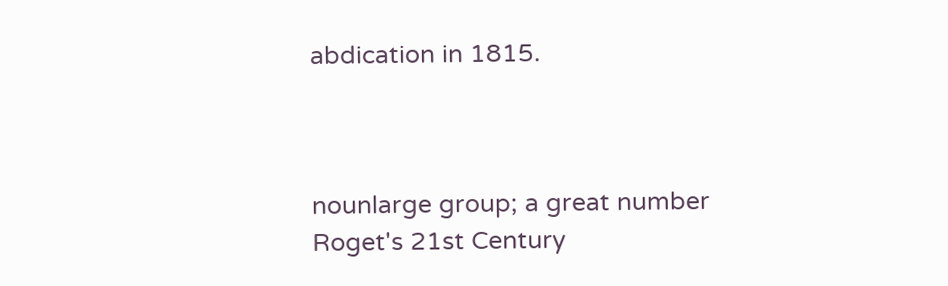abdication in 1815.



nounlarge group; a great number
Roget's 21st Century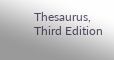Thesaurus, Third Edition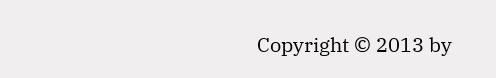Copyright © 2013 by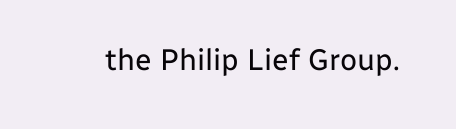the Philip Lief Group.